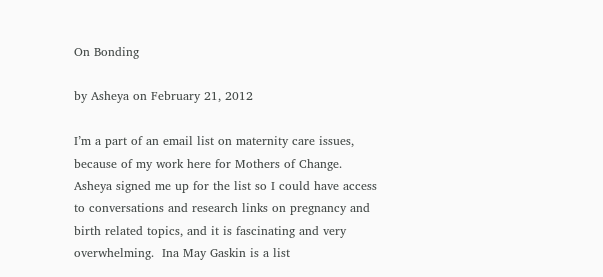On Bonding

by Asheya on February 21, 2012

I’m a part of an email list on maternity care issues, because of my work here for Mothers of Change.  Asheya signed me up for the list so I could have access to conversations and research links on pregnancy and birth related topics, and it is fascinating and very overwhelming.  Ina May Gaskin is a list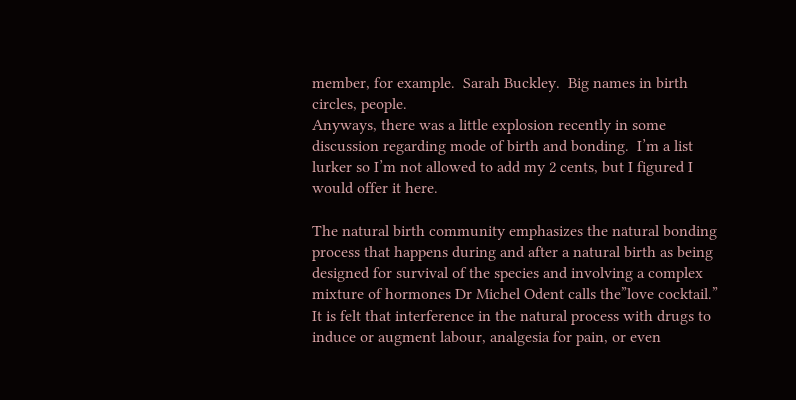member, for example.  Sarah Buckley.  Big names in birth circles, people.
Anyways, there was a little explosion recently in some discussion regarding mode of birth and bonding.  I’m a list lurker so I’m not allowed to add my 2 cents, but I figured I would offer it here.

The natural birth community emphasizes the natural bonding process that happens during and after a natural birth as being designed for survival of the species and involving a complex mixture of hormones Dr Michel Odent calls the”love cocktail.”  It is felt that interference in the natural process with drugs to induce or augment labour, analgesia for pain, or even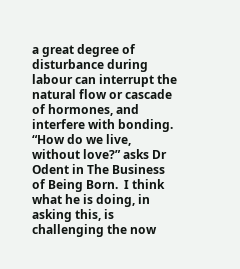a great degree of disturbance during labour can interrupt the natural flow or cascade of hormones, and interfere with bonding.  “How do we live, without love?” asks Dr Odent in The Business of Being Born.  I think what he is doing, in asking this, is challenging the now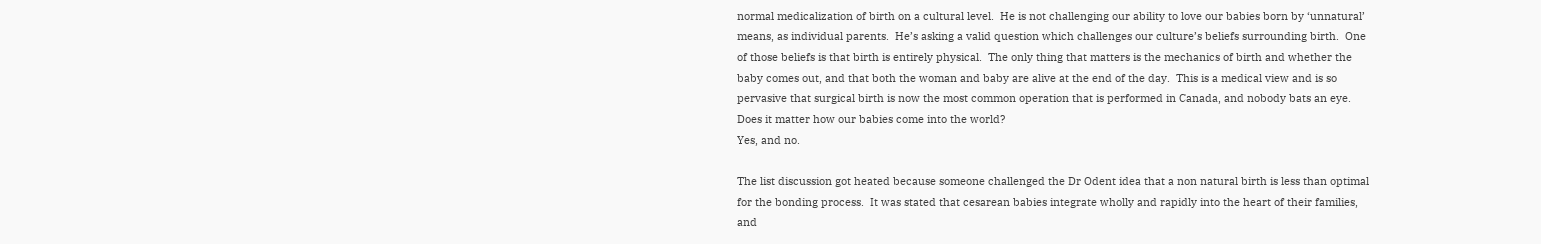normal medicalization of birth on a cultural level.  He is not challenging our ability to love our babies born by ‘unnatural’ means, as individual parents.  He’s asking a valid question which challenges our culture’s beliefs surrounding birth.  One of those beliefs is that birth is entirely physical.  The only thing that matters is the mechanics of birth and whether the baby comes out, and that both the woman and baby are alive at the end of the day.  This is a medical view and is so pervasive that surgical birth is now the most common operation that is performed in Canada, and nobody bats an eye.
Does it matter how our babies come into the world?
Yes, and no.

The list discussion got heated because someone challenged the Dr Odent idea that a non natural birth is less than optimal for the bonding process.  It was stated that cesarean babies integrate wholly and rapidly into the heart of their families, and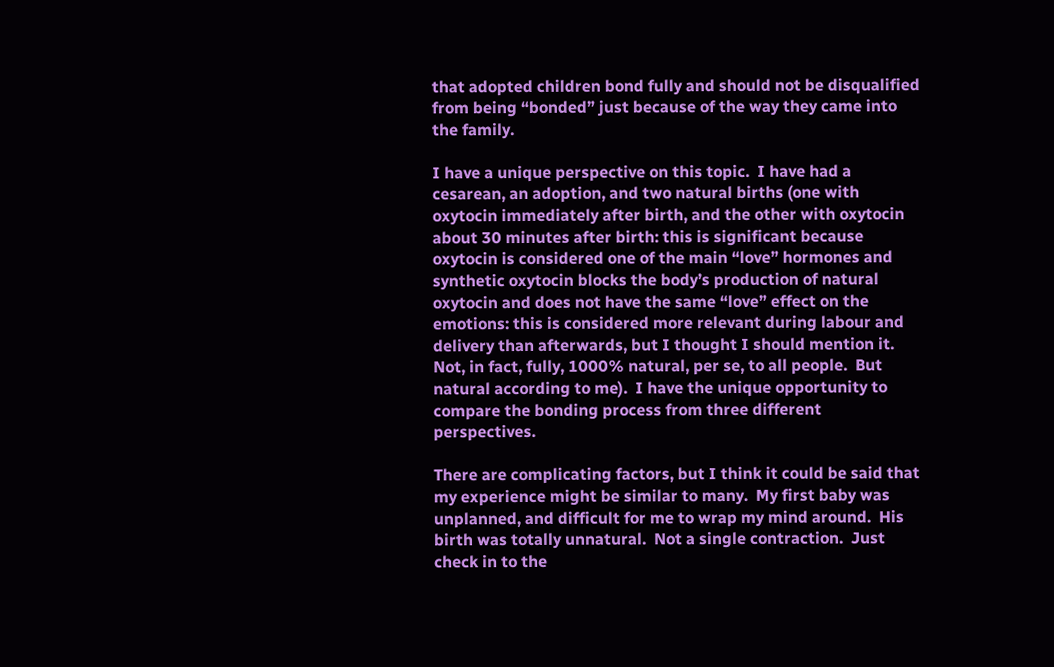that adopted children bond fully and should not be disqualified from being “bonded” just because of the way they came into the family.

I have a unique perspective on this topic.  I have had a cesarean, an adoption, and two natural births (one with oxytocin immediately after birth, and the other with oxytocin about 30 minutes after birth: this is significant because oxytocin is considered one of the main “love” hormones and synthetic oxytocin blocks the body’s production of natural oxytocin and does not have the same “love” effect on the emotions: this is considered more relevant during labour and delivery than afterwards, but I thought I should mention it.  Not, in fact, fully, 1000% natural, per se, to all people.  But natural according to me).  I have the unique opportunity to compare the bonding process from three different perspectives.

There are complicating factors, but I think it could be said that my experience might be similar to many.  My first baby was unplanned, and difficult for me to wrap my mind around.  His birth was totally unnatural.  Not a single contraction.  Just check in to the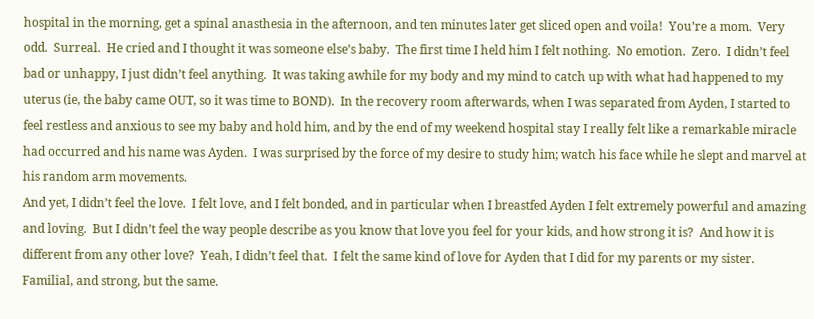hospital in the morning, get a spinal anasthesia in the afternoon, and ten minutes later get sliced open and voila!  You’re a mom.  Very odd.  Surreal.  He cried and I thought it was someone else’s baby.  The first time I held him I felt nothing.  No emotion.  Zero.  I didn’t feel bad or unhappy, I just didn’t feel anything.  It was taking awhile for my body and my mind to catch up with what had happened to my uterus (ie, the baby came OUT, so it was time to BOND).  In the recovery room afterwards, when I was separated from Ayden, I started to feel restless and anxious to see my baby and hold him, and by the end of my weekend hospital stay I really felt like a remarkable miracle had occurred and his name was Ayden.  I was surprised by the force of my desire to study him; watch his face while he slept and marvel at his random arm movements.
And yet, I didn’t feel the love.  I felt love, and I felt bonded, and in particular when I breastfed Ayden I felt extremely powerful and amazing and loving.  But I didn’t feel the way people describe as you know that love you feel for your kids, and how strong it is?  And how it is different from any other love?  Yeah, I didn’t feel that.  I felt the same kind of love for Ayden that I did for my parents or my sister.  Familial, and strong, but the same.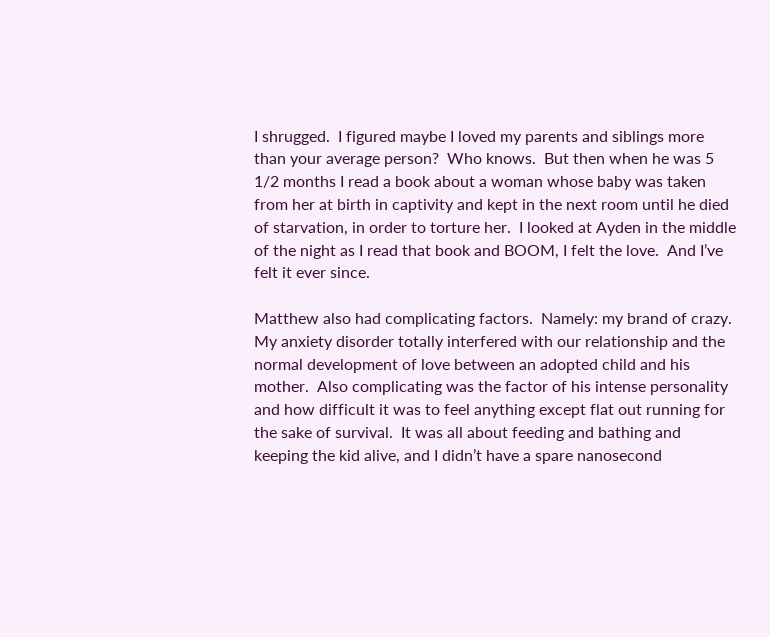I shrugged.  I figured maybe I loved my parents and siblings more than your average person?  Who knows.  But then when he was 5 1/2 months I read a book about a woman whose baby was taken from her at birth in captivity and kept in the next room until he died of starvation, in order to torture her.  I looked at Ayden in the middle of the night as I read that book and BOOM, I felt the love.  And I’ve felt it ever since.

Matthew also had complicating factors.  Namely: my brand of crazy.  My anxiety disorder totally interfered with our relationship and the normal development of love between an adopted child and his mother.  Also complicating was the factor of his intense personality and how difficult it was to feel anything except flat out running for the sake of survival.  It was all about feeding and bathing and keeping the kid alive, and I didn’t have a spare nanosecond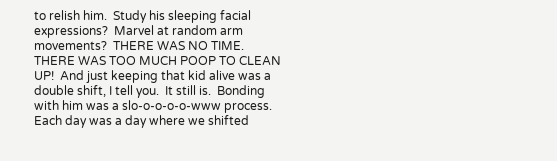to relish him.  Study his sleeping facial expressions?  Marvel at random arm movements?  THERE WAS NO TIME.  THERE WAS TOO MUCH POOP TO CLEAN UP!  And just keeping that kid alive was a double shift, I tell you.  It still is.  Bonding with him was a slo-o-o-o-o-www process.  Each day was a day where we shifted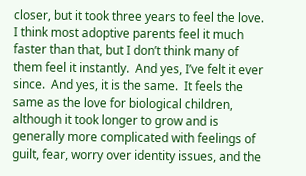closer, but it took three years to feel the love.  I think most adoptive parents feel it much faster than that, but I don’t think many of them feel it instantly.  And yes, I’ve felt it ever since.  And yes, it is the same.  It feels the same as the love for biological children, although it took longer to grow and is generally more complicated with feelings of guilt, fear, worry over identity issues, and the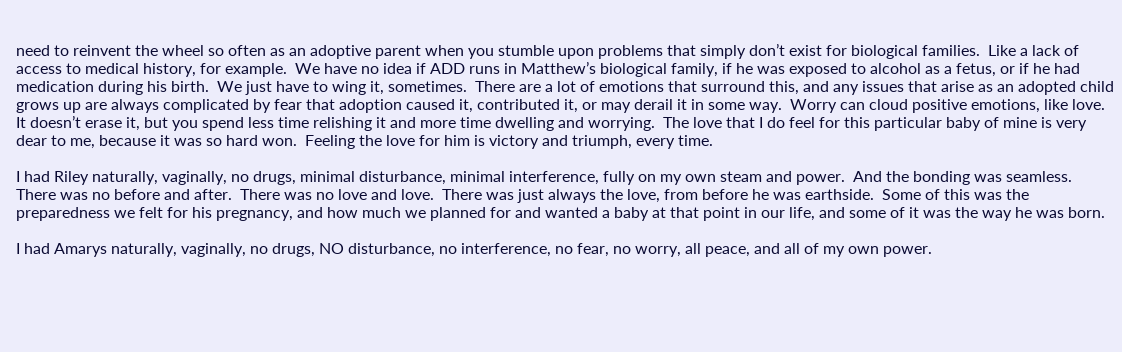need to reinvent the wheel so often as an adoptive parent when you stumble upon problems that simply don’t exist for biological families.  Like a lack of access to medical history, for example.  We have no idea if ADD runs in Matthew’s biological family, if he was exposed to alcohol as a fetus, or if he had medication during his birth.  We just have to wing it, sometimes.  There are a lot of emotions that surround this, and any issues that arise as an adopted child grows up are always complicated by fear that adoption caused it, contributed it, or may derail it in some way.  Worry can cloud positive emotions, like love.  It doesn’t erase it, but you spend less time relishing it and more time dwelling and worrying.  The love that I do feel for this particular baby of mine is very dear to me, because it was so hard won.  Feeling the love for him is victory and triumph, every time.

I had Riley naturally, vaginally, no drugs, minimal disturbance, minimal interference, fully on my own steam and power.  And the bonding was seamless.  There was no before and after.  There was no love and love.  There was just always the love, from before he was earthside.  Some of this was the preparedness we felt for his pregnancy, and how much we planned for and wanted a baby at that point in our life, and some of it was the way he was born.

I had Amarys naturally, vaginally, no drugs, NO disturbance, no interference, no fear, no worry, all peace, and all of my own power.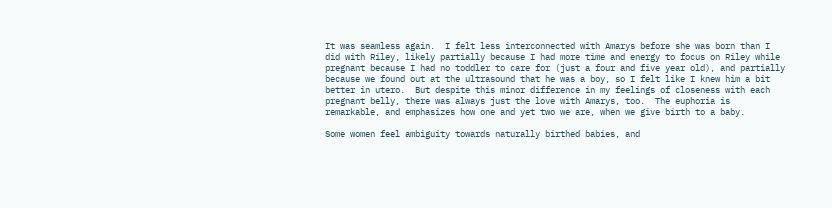It was seamless again.  I felt less interconnected with Amarys before she was born than I did with Riley, likely partially because I had more time and energy to focus on Riley while pregnant because I had no toddler to care for (just a four and five year old), and partially because we found out at the ultrasound that he was a boy, so I felt like I knew him a bit better in utero.  But despite this minor difference in my feelings of closeness with each pregnant belly, there was always just the love with Amarys, too.  The euphoria is remarkable, and emphasizes how one and yet two we are, when we give birth to a baby.

Some women feel ambiguity towards naturally birthed babies, and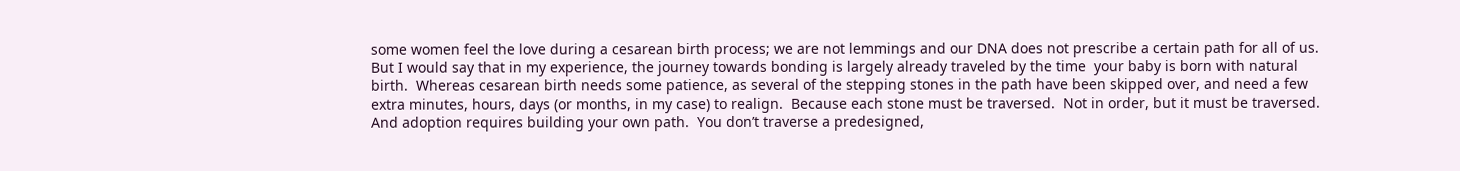some women feel the love during a cesarean birth process; we are not lemmings and our DNA does not prescribe a certain path for all of us.  But I would say that in my experience, the journey towards bonding is largely already traveled by the time  your baby is born with natural birth.  Whereas cesarean birth needs some patience, as several of the stepping stones in the path have been skipped over, and need a few extra minutes, hours, days (or months, in my case) to realign.  Because each stone must be traversed.  Not in order, but it must be traversed.  And adoption requires building your own path.  You don’t traverse a predesigned,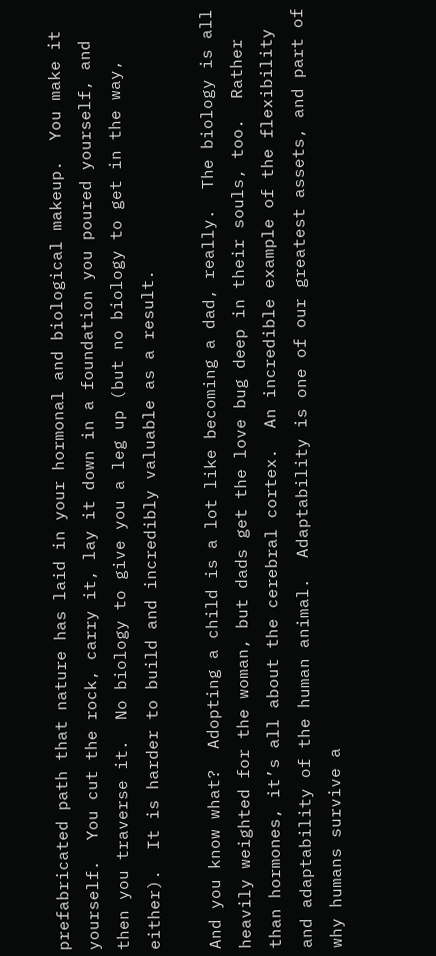prefabricated path that nature has laid in your hormonal and biological makeup.  You make it yourself.  You cut the rock, carry it, lay it down in a foundation you poured yourself, and then you traverse it.  No biology to give you a leg up (but no biology to get in the way, either).  It is harder to build and incredibly valuable as a result.

And you know what?  Adopting a child is a lot like becoming a dad, really.  The biology is all heavily weighted for the woman, but dads get the love bug deep in their souls, too.  Rather than hormones, it’s all about the cerebral cortex.  An incredible example of the flexibility and adaptability of the human animal.  Adaptability is one of our greatest assets, and part of why humans survive a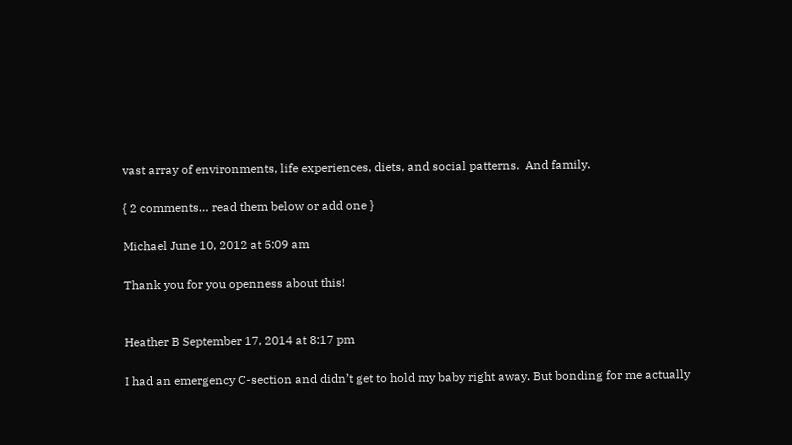vast array of environments, life experiences, diets, and social patterns.  And family.

{ 2 comments… read them below or add one }

Michael June 10, 2012 at 5:09 am

Thank you for you openness about this!


Heather B September 17, 2014 at 8:17 pm

I had an emergency C-section and didn’t get to hold my baby right away. But bonding for me actually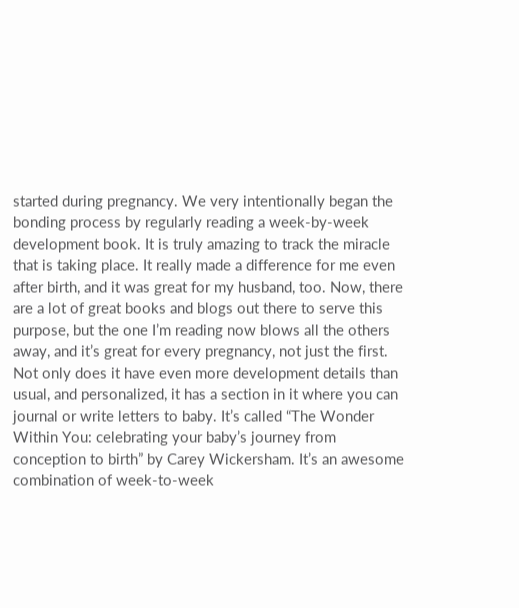started during pregnancy. We very intentionally began the bonding process by regularly reading a week-by-week development book. It is truly amazing to track the miracle that is taking place. It really made a difference for me even after birth, and it was great for my husband, too. Now, there are a lot of great books and blogs out there to serve this purpose, but the one I’m reading now blows all the others away, and it’s great for every pregnancy, not just the first. Not only does it have even more development details than usual, and personalized, it has a section in it where you can journal or write letters to baby. It’s called “The Wonder Within You: celebrating your baby’s journey from conception to birth” by Carey Wickersham. It’s an awesome combination of week-to-week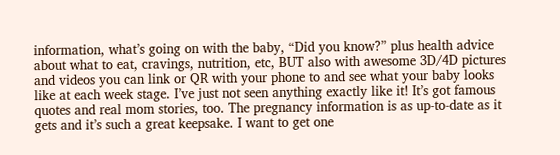information, what’s going on with the baby, “Did you know?” plus health advice about what to eat, cravings, nutrition, etc, BUT also with awesome 3D/4D pictures and videos you can link or QR with your phone to and see what your baby looks like at each week stage. I’ve just not seen anything exactly like it! It’s got famous quotes and real mom stories, too. The pregnancy information is as up-to-date as it gets and it’s such a great keepsake. I want to get one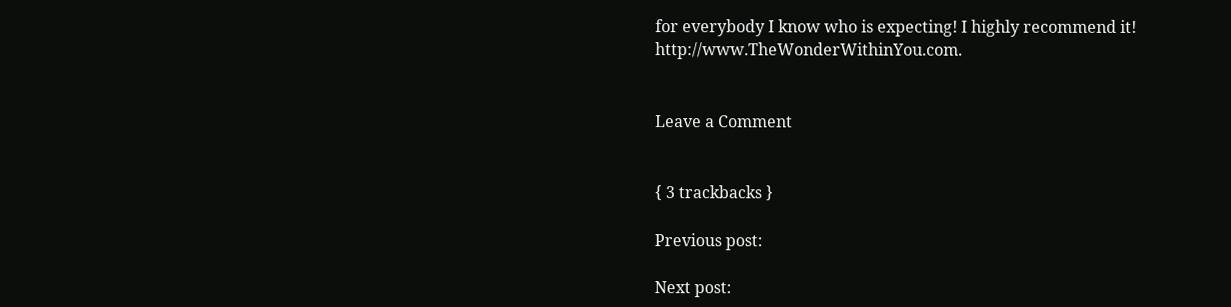for everybody I know who is expecting! I highly recommend it! http://www.TheWonderWithinYou.com.


Leave a Comment


{ 3 trackbacks }

Previous post:

Next post: